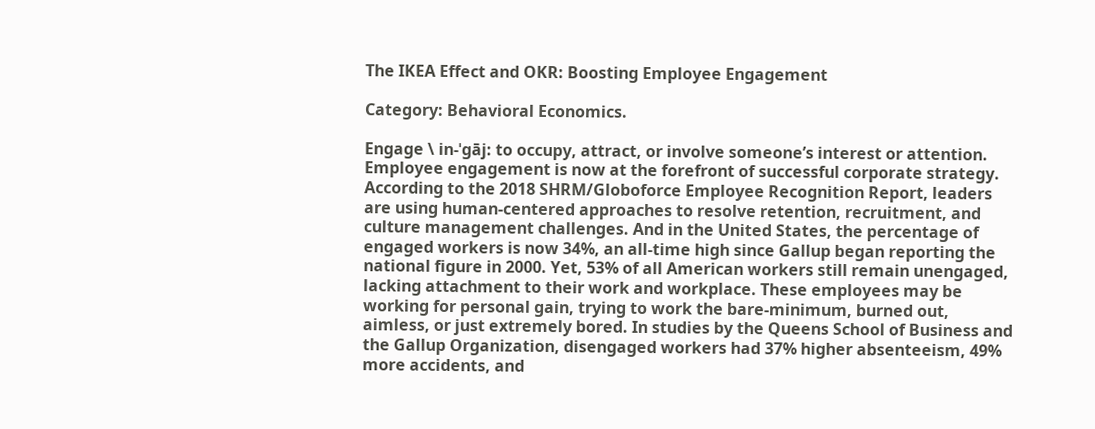The IKEA Effect and OKR: Boosting Employee Engagement

Category: Behavioral Economics.

Engage \ in-ˈgāj: to occupy, attract, or involve someone’s interest or attention. Employee engagement is now at the forefront of successful corporate strategy. According to the 2018 SHRM/Globoforce Employee Recognition Report, leaders are using human-centered approaches to resolve retention, recruitment, and culture management challenges. And in the United States, the percentage of engaged workers is now 34%, an all-time high since Gallup began reporting the national figure in 2000. Yet, 53% of all American workers still remain unengaged, lacking attachment to their work and workplace. These employees may be working for personal gain, trying to work the bare-minimum, burned out, aimless, or just extremely bored. In studies by the Queens School of Business and the Gallup Organization, disengaged workers had 37% higher absenteeism, 49% more accidents, and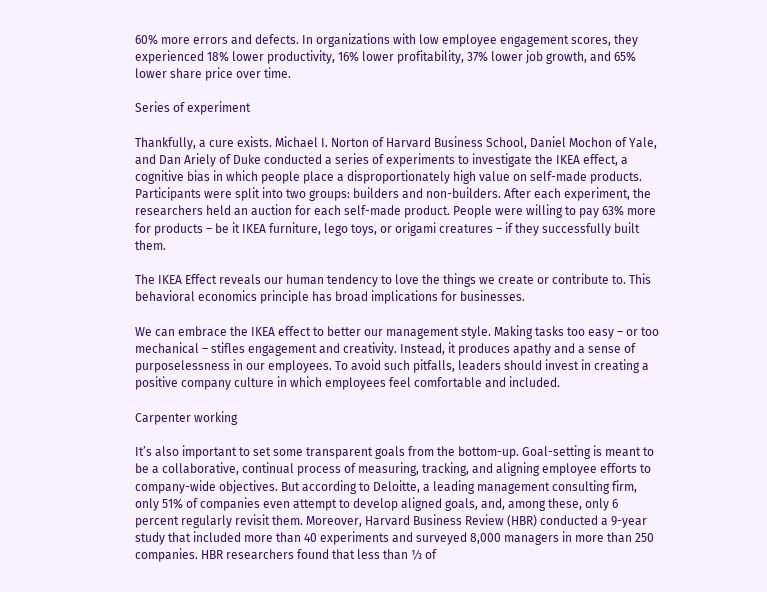60% more errors and defects. In organizations with low employee engagement scores, they experienced 18% lower productivity, 16% lower profitability, 37% lower job growth, and 65% lower share price over time.

Series of experiment

Thankfully, a cure exists. Michael I. Norton of Harvard Business School, Daniel Mochon of Yale, and Dan Ariely of Duke conducted a series of experiments to investigate the IKEA effect, a cognitive bias in which people place a disproportionately high value on self-made products. Participants were split into two groups: builders and non-builders. After each experiment, the researchers held an auction for each self-made product. People were willing to pay 63% more for products – be it IKEA furniture, lego toys, or origami creatures – if they successfully built them.

The IKEA Effect reveals our human tendency to love the things we create or contribute to. This behavioral economics principle has broad implications for businesses.

We can embrace the IKEA effect to better our management style. Making tasks too easy – or too mechanical – stifles engagement and creativity. Instead, it produces apathy and a sense of purposelessness in our employees. To avoid such pitfalls, leaders should invest in creating a positive company culture in which employees feel comfortable and included.

Carpenter working

It’s also important to set some transparent goals from the bottom-up. Goal-setting is meant to be a collaborative, continual process of measuring, tracking, and aligning employee efforts to company-wide objectives. But according to Deloitte, a leading management consulting firm, only 51% of companies even attempt to develop aligned goals, and, among these, only 6 percent regularly revisit them. Moreover, Harvard Business Review (HBR) conducted a 9-year study that included more than 40 experiments and surveyed 8,000 managers in more than 250 companies. HBR researchers found that less than ⅓ of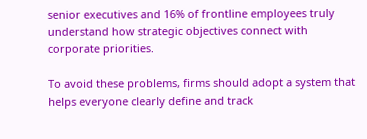senior executives and 16% of frontline employees truly understand how strategic objectives connect with corporate priorities.

To avoid these problems, firms should adopt a system that helps everyone clearly define and track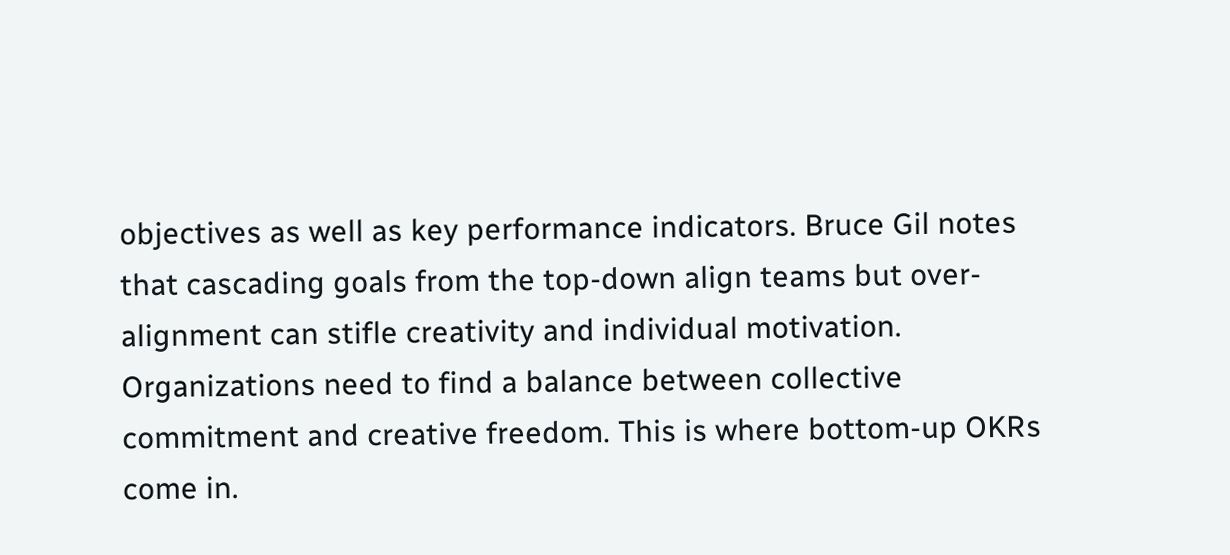objectives as well as key performance indicators. Bruce Gil notes that cascading goals from the top-down align teams but over-alignment can stifle creativity and individual motivation. Organizations need to find a balance between collective commitment and creative freedom. This is where bottom-up OKRs come in.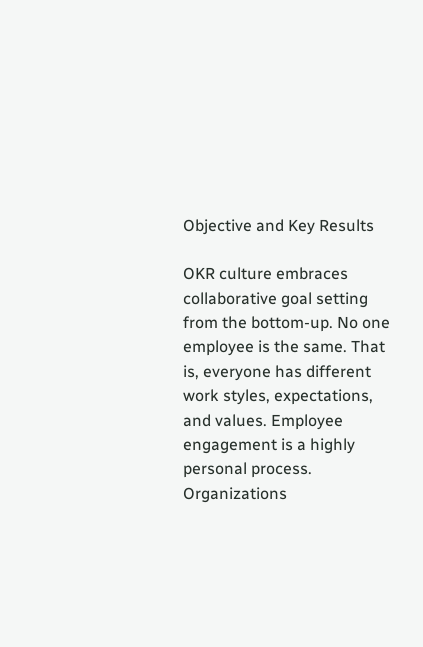Objective and Key Results

OKR culture embraces collaborative goal setting from the bottom-up. No one employee is the same. That is, everyone has different work styles, expectations, and values. Employee engagement is a highly personal process. Organizations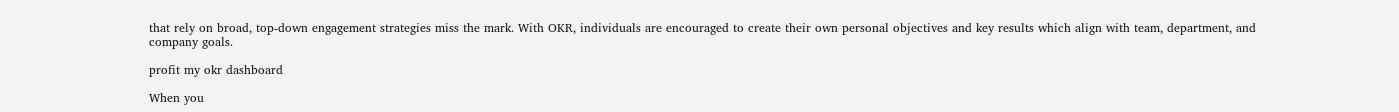that rely on broad, top-down engagement strategies miss the mark. With OKR, individuals are encouraged to create their own personal objectives and key results which align with team, department, and company goals.

profit my okr dashboard

When you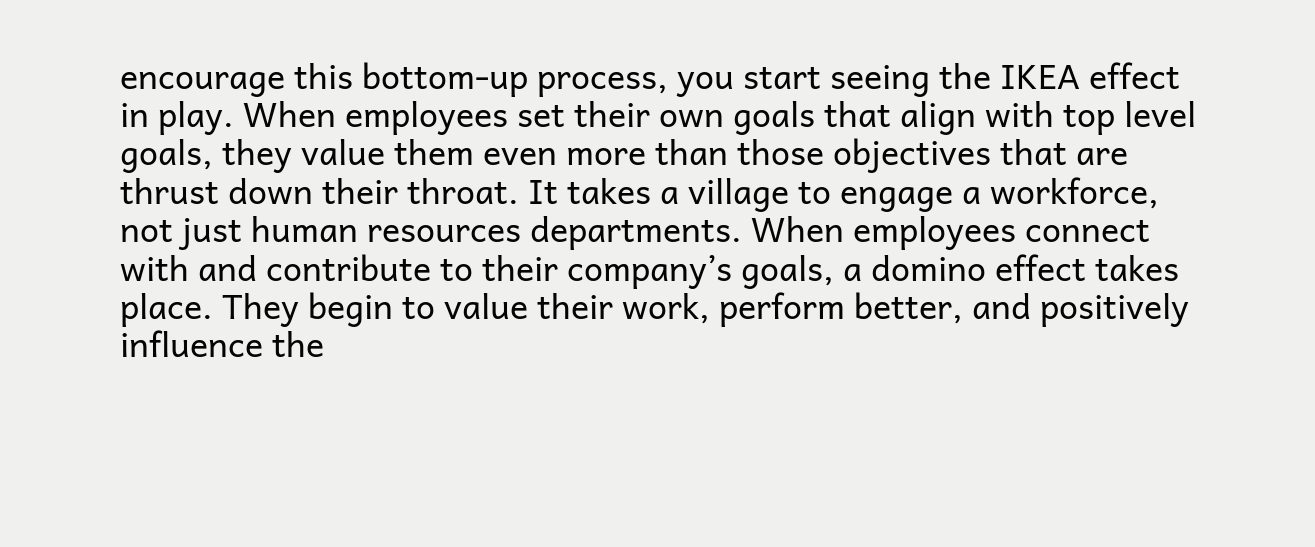encourage this bottom-up process, you start seeing the IKEA effect in play. When employees set their own goals that align with top level goals, they value them even more than those objectives that are thrust down their throat. It takes a village to engage a workforce, not just human resources departments. When employees connect with and contribute to their company’s goals, a domino effect takes place. They begin to value their work, perform better, and positively influence the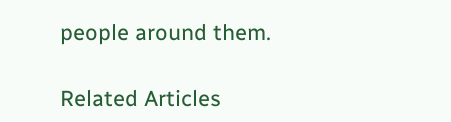people around them.

Related Articles